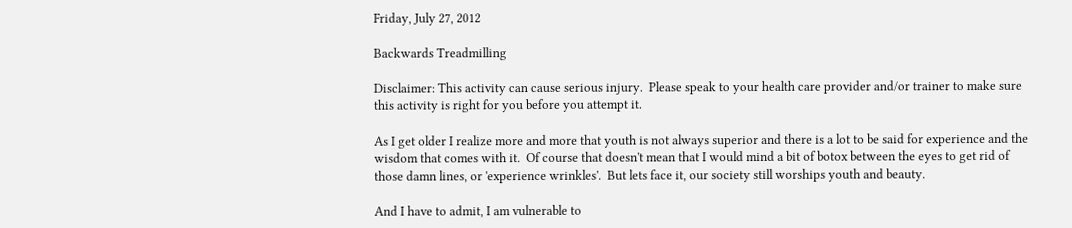Friday, July 27, 2012

Backwards Treadmilling

Disclaimer: This activity can cause serious injury.  Please speak to your health care provider and/or trainer to make sure this activity is right for you before you attempt it.

As I get older I realize more and more that youth is not always superior and there is a lot to be said for experience and the wisdom that comes with it.  Of course that doesn't mean that I would mind a bit of botox between the eyes to get rid of those damn lines, or 'experience wrinkles'.  But lets face it, our society still worships youth and beauty.

And I have to admit, I am vulnerable to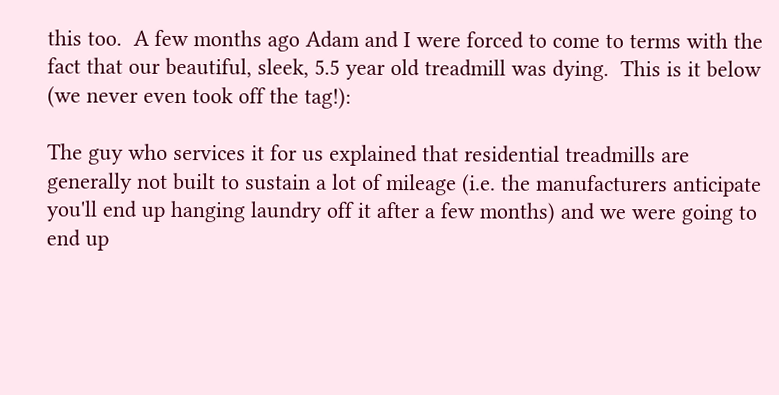this too.  A few months ago Adam and I were forced to come to terms with the fact that our beautiful, sleek, 5.5 year old treadmill was dying.  This is it below (we never even took off the tag!):

The guy who services it for us explained that residential treadmills are generally not built to sustain a lot of mileage (i.e. the manufacturers anticipate you'll end up hanging laundry off it after a few months) and we were going to end up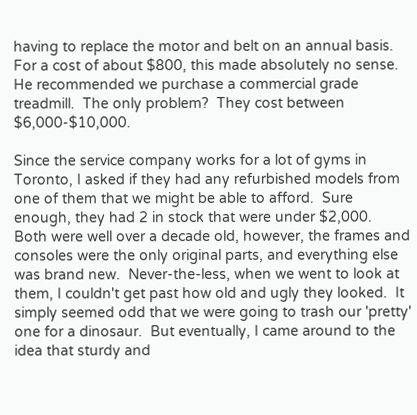having to replace the motor and belt on an annual basis.  For a cost of about $800, this made absolutely no sense.  He recommended we purchase a commercial grade treadmill.  The only problem?  They cost between $6,000-$10,000.

Since the service company works for a lot of gyms in Toronto, I asked if they had any refurbished models from one of them that we might be able to afford.  Sure enough, they had 2 in stock that were under $2,000.  Both were well over a decade old, however, the frames and consoles were the only original parts, and everything else was brand new.  Never-the-less, when we went to look at them, I couldn't get past how old and ugly they looked.  It simply seemed odd that we were going to trash our 'pretty' one for a dinosaur.  But eventually, I came around to the idea that sturdy and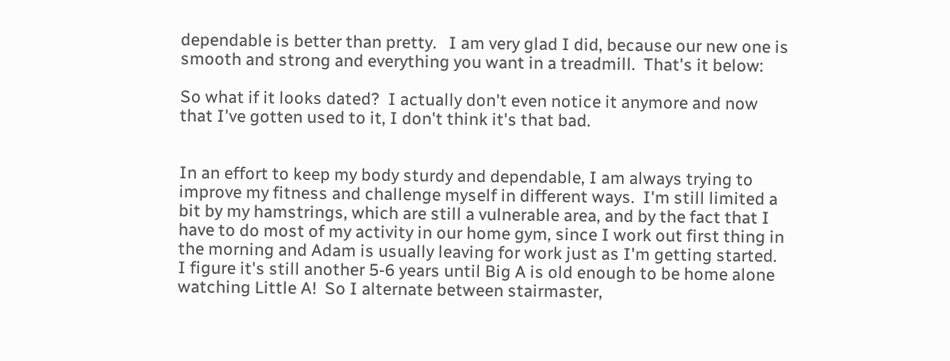dependable is better than pretty.   I am very glad I did, because our new one is smooth and strong and everything you want in a treadmill.  That's it below:

So what if it looks dated?  I actually don't even notice it anymore and now that I've gotten used to it, I don't think it's that bad.


In an effort to keep my body sturdy and dependable, I am always trying to improve my fitness and challenge myself in different ways.  I'm still limited a bit by my hamstrings, which are still a vulnerable area, and by the fact that I have to do most of my activity in our home gym, since I work out first thing in the morning and Adam is usually leaving for work just as I'm getting started.  I figure it's still another 5-6 years until Big A is old enough to be home alone watching Little A!  So I alternate between stairmaster,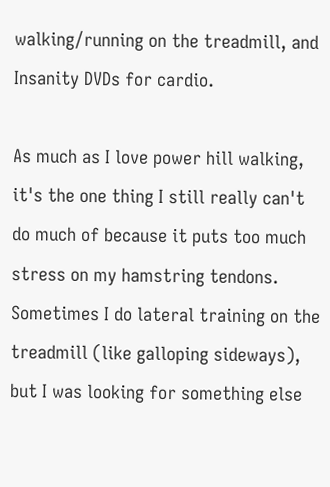walking/running on the treadmill, and Insanity DVDs for cardio.

As much as I love power hill walking, it's the one thing I still really can't do much of because it puts too much stress on my hamstring tendons.  Sometimes I do lateral training on the treadmill (like galloping sideways), but I was looking for something else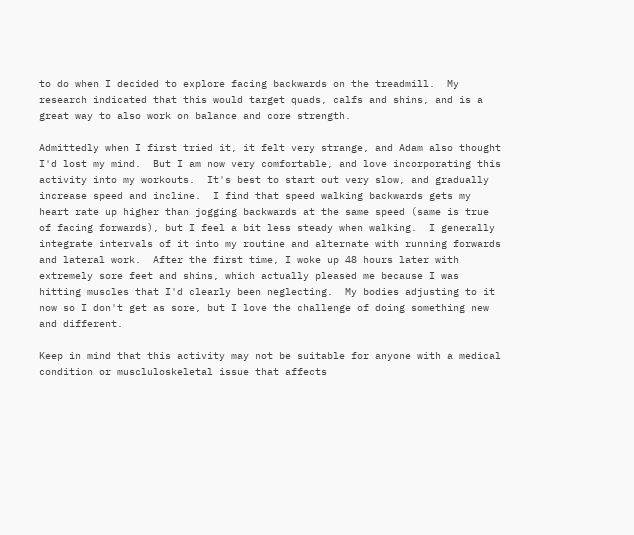to do when I decided to explore facing backwards on the treadmill.  My research indicated that this would target quads, calfs and shins, and is a great way to also work on balance and core strength.

Admittedly when I first tried it, it felt very strange, and Adam also thought I'd lost my mind.  But I am now very comfortable, and love incorporating this activity into my workouts.  It's best to start out very slow, and gradually increase speed and incline.  I find that speed walking backwards gets my heart rate up higher than jogging backwards at the same speed (same is true of facing forwards), but I feel a bit less steady when walking.  I generally integrate intervals of it into my routine and alternate with running forwards and lateral work.  After the first time, I woke up 48 hours later with extremely sore feet and shins, which actually pleased me because I was hitting muscles that I'd clearly been neglecting.  My bodies adjusting to it now so I don't get as sore, but I love the challenge of doing something new and different.

Keep in mind that this activity may not be suitable for anyone with a medical condition or muscluloskeletal issue that affects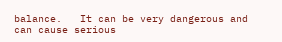balance.   It can be very dangerous and can cause serious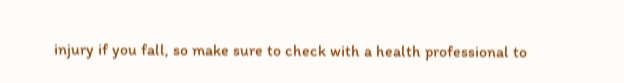injury if you fall, so make sure to check with a health professional to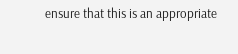ensure that this is an appropriate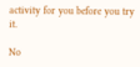activity for you before you try it.

No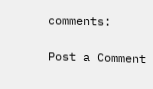comments:

Post a Comment